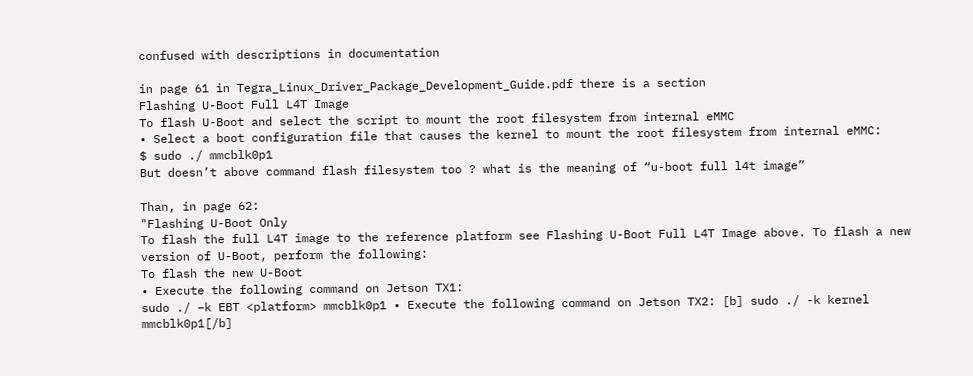confused with descriptions in documentation

in page 61 in Tegra_Linux_Driver_Package_Development_Guide.pdf there is a section
Flashing U-Boot Full L4T Image
To flash U-Boot and select the script to mount the root filesystem from internal eMMC
• Select a boot configuration file that causes the kernel to mount the root filesystem from internal eMMC:
$ sudo ./ mmcblk0p1
But doesn’t above command flash filesystem too ? what is the meaning of “u-boot full l4t image”

Than, in page 62:
"Flashing U-Boot Only
To flash the full L4T image to the reference platform see Flashing U-Boot Full L4T Image above. To flash a new
version of U-Boot, perform the following:
To flash the new U-Boot
• Execute the following command on Jetson TX1:
sudo ./ –k EBT <platform> mmcblk0p1 • Execute the following command on Jetson TX2: [b] sudo ./ -k kernel mmcblk0p1[/b]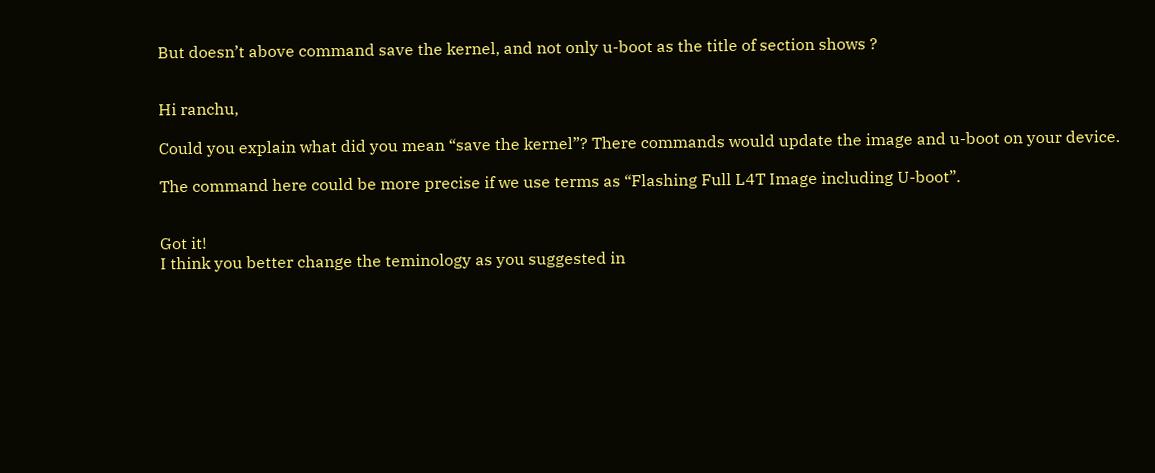But doesn’t above command save the kernel, and not only u-boot as the title of section shows ?


Hi ranchu,

Could you explain what did you mean “save the kernel”? There commands would update the image and u-boot on your device.

The command here could be more precise if we use terms as “Flashing Full L4T Image including U-boot”.


Got it!
I think you better change the teminology as you suggested in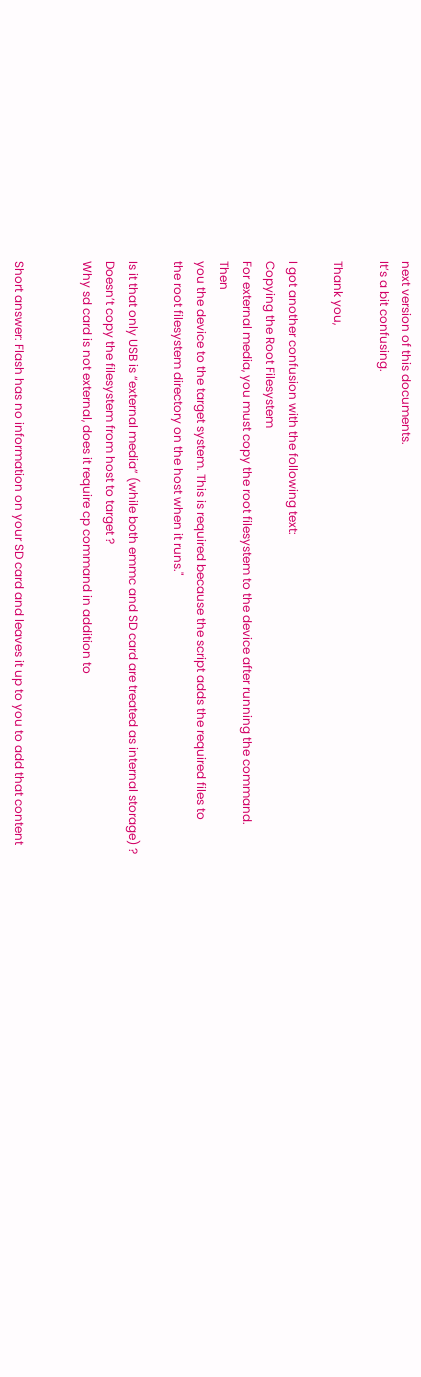next version of this documents.
It’s a bit confusing.

Thank you,

I got another confusion with the following text:
Copying the Root Filesystem
For external media, you must copy the root filesystem to the device after running the command. Then
you the device to the target system. This is required because the script adds the required files to
the root filesystem directory on the host when it runs."

Is it that only USB is “external media” (while both emmc and SD card are treated as internal storage) ?
Doesn’t copy the filesystem from host to target ?
Why sd card is not external, does it require cp command in addition to


Short answer: Flash has no information on your SD card and leaves it up to you to add that content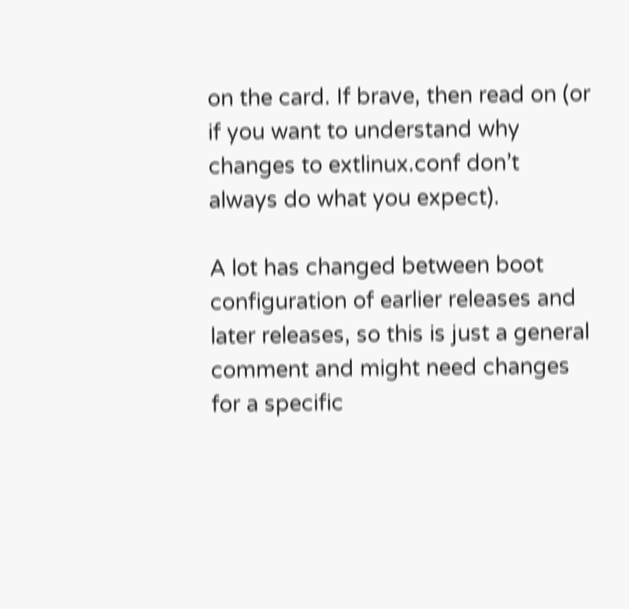on the card. If brave, then read on (or if you want to understand why changes to extlinux.conf don’t always do what you expect).

A lot has changed between boot configuration of earlier releases and later releases, so this is just a general comment and might need changes for a specific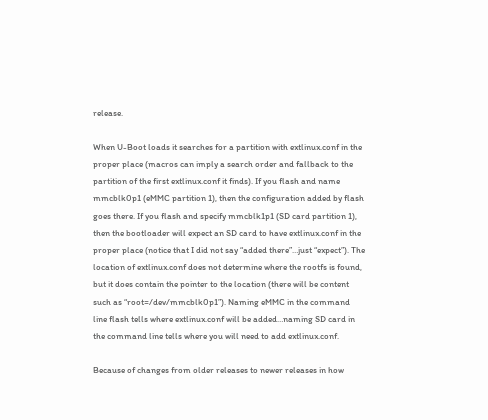release.

When U-Boot loads it searches for a partition with extlinux.conf in the proper place (macros can imply a search order and fallback to the partition of the first extlinux.conf it finds). If you flash and name mmcblk0p1 (eMMC partition 1), then the configuration added by flash goes there. If you flash and specify mmcblk1p1 (SD card partition 1), then the bootloader will expect an SD card to have extlinux.conf in the proper place (notice that I did not say “added there”…just “expect”). The location of extlinux.conf does not determine where the rootfs is found, but it does contain the pointer to the location (there will be content such as “root=/dev/mmcblk0p1”). Naming eMMC in the command line flash tells where extlinux.conf will be added…naming SD card in the command line tells where you will need to add extlinux.conf.

Because of changes from older releases to newer releases in how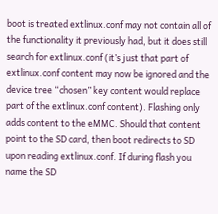boot is treated extlinux.conf may not contain all of the functionality it previously had, but it does still search for extlinux.conf (it’s just that part of extlinux.conf content may now be ignored and the device tree “chosen” key content would replace part of the extlinux.conf content). Flashing only adds content to the eMMC. Should that content point to the SD card, then boot redirects to SD upon reading extlinux.conf. If during flash you name the SD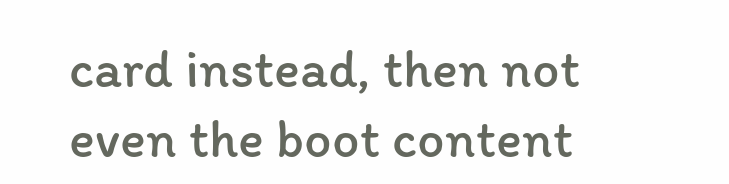card instead, then not even the boot content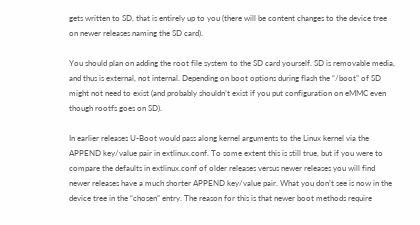gets written to SD, that is entirely up to you (there will be content changes to the device tree on newer releases naming the SD card).

You should plan on adding the root file system to the SD card yourself. SD is removable media, and thus is external, not internal. Depending on boot options during flash the “/boot” of SD might not need to exist (and probably shouldn’t exist if you put configuration on eMMC even though rootfs goes on SD).

In earlier releases U-Boot would pass along kernel arguments to the Linux kernel via the APPEND key/value pair in extlinux.conf. To some extent this is still true, but if you were to compare the defaults in extlinux.conf of older releases versus newer releases you will find newer releases have a much shorter APPEND key/value pair. What you don’t see is now in the device tree in the “chosen” entry. The reason for this is that newer boot methods require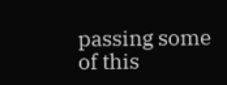passing some of this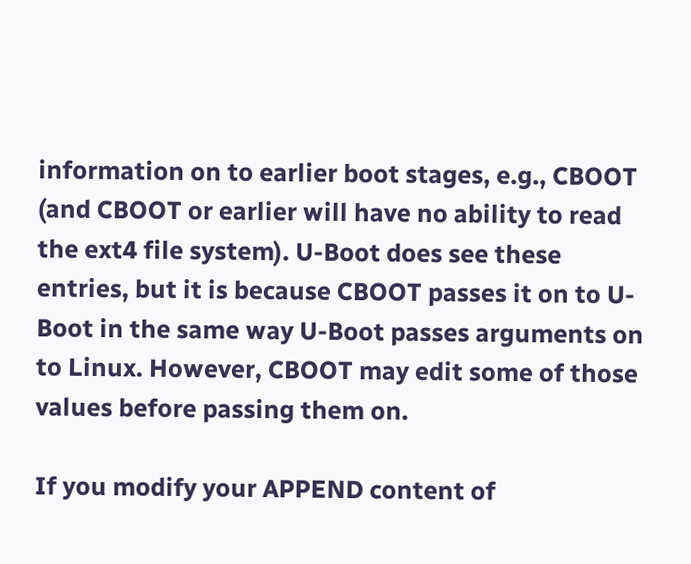information on to earlier boot stages, e.g., CBOOT (and CBOOT or earlier will have no ability to read the ext4 file system). U-Boot does see these entries, but it is because CBOOT passes it on to U-Boot in the same way U-Boot passes arguments on to Linux. However, CBOOT may edit some of those values before passing them on.

If you modify your APPEND content of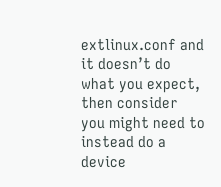extlinux.conf and it doesn’t do what you expect, then consider you might need to instead do a device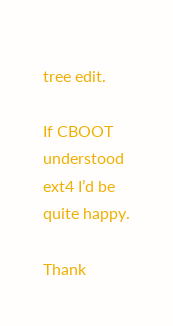tree edit.

If CBOOT understood ext4 I’d be quite happy.

Thank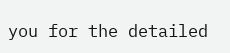you for the detailed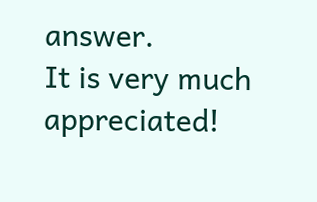answer.
It is very much appreciated!